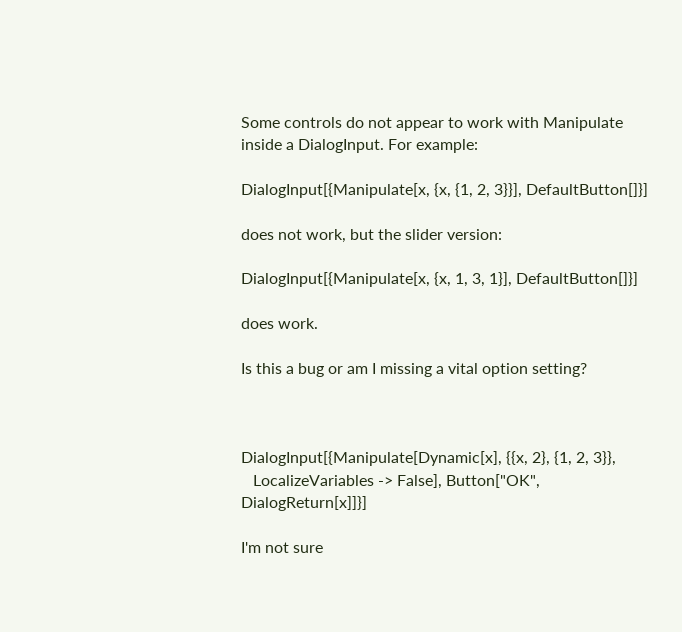Some controls do not appear to work with Manipulate inside a DialogInput. For example:

DialogInput[{Manipulate[x, {x, {1, 2, 3}}], DefaultButton[]}]

does not work, but the slider version:

DialogInput[{Manipulate[x, {x, 1, 3, 1}], DefaultButton[]}]

does work.

Is this a bug or am I missing a vital option setting?



DialogInput[{Manipulate[Dynamic[x], {{x, 2}, {1, 2, 3}},
   LocalizeVariables -> False], Button["OK", DialogReturn[x]]}]

I'm not sure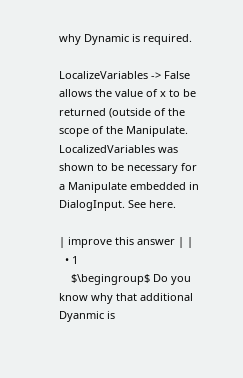why Dynamic is required.

LocalizeVariables -> False allows the value of x to be returned (outside of the scope of the Manipulate. LocalizedVariables was shown to be necessary for a Manipulate embedded in DialogInput. See here.

| improve this answer | |
  • 1
    $\begingroup$ Do you know why that additional Dyanmic is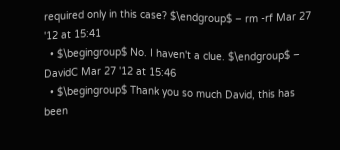required only in this case? $\endgroup$ – rm -rf Mar 27 '12 at 15:41
  • $\begingroup$ No. I haven't a clue. $\endgroup$ – DavidC Mar 27 '12 at 15:46
  • $\begingroup$ Thank you so much David, this has been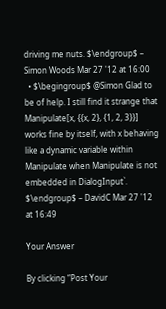driving me nuts. $\endgroup$ – Simon Woods Mar 27 '12 at 16:00
  • $\begingroup$ @Simon Glad to be of help. I still find it strange that Manipulate[x, {{x, 2}, {1, 2, 3}}] works fine by itself, with x behaving like a dynamic variable within Manipulate when Manipulate is not embedded in DialogInput`. $\endgroup$ – DavidC Mar 27 '12 at 16:49

Your Answer

By clicking “Post Your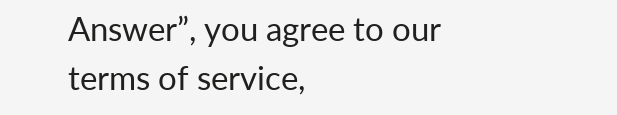Answer”, you agree to our terms of service,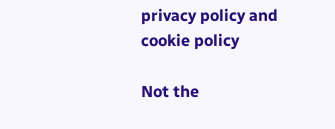privacy policy and cookie policy

Not the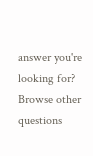answer you're looking for? Browse other questions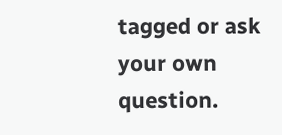tagged or ask your own question.